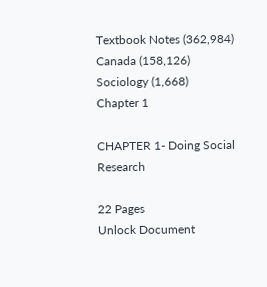Textbook Notes (362,984)
Canada (158,126)
Sociology (1,668)
Chapter 1

CHAPTER 1- Doing Social Research

22 Pages
Unlock Document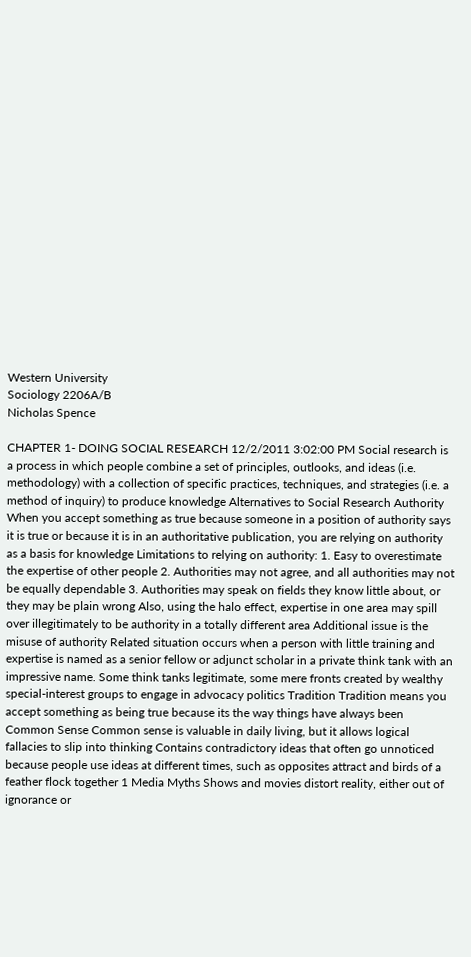Western University
Sociology 2206A/B
Nicholas Spence

CHAPTER 1- DOING SOCIAL RESEARCH 12/2/2011 3:02:00 PM Social research is a process in which people combine a set of principles, outlooks, and ideas (i.e. methodology) with a collection of specific practices, techniques, and strategies (i.e. a method of inquiry) to produce knowledge Alternatives to Social Research Authority When you accept something as true because someone in a position of authority says it is true or because it is in an authoritative publication, you are relying on authority as a basis for knowledge Limitations to relying on authority: 1. Easy to overestimate the expertise of other people 2. Authorities may not agree, and all authorities may not be equally dependable 3. Authorities may speak on fields they know little about, or they may be plain wrong Also, using the halo effect, expertise in one area may spill over illegitimately to be authority in a totally different area Additional issue is the misuse of authority Related situation occurs when a person with little training and expertise is named as a senior fellow or adjunct scholar in a private think tank with an impressive name. Some think tanks legitimate, some mere fronts created by wealthy special-interest groups to engage in advocacy politics Tradition Tradition means you accept something as being true because its the way things have always been Common Sense Common sense is valuable in daily living, but it allows logical fallacies to slip into thinking Contains contradictory ideas that often go unnoticed because people use ideas at different times, such as opposites attract and birds of a feather flock together 1 Media Myths Shows and movies distort reality, either out of ignorance or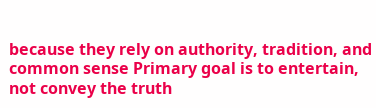because they rely on authority, tradition, and common sense Primary goal is to entertain, not convey the truth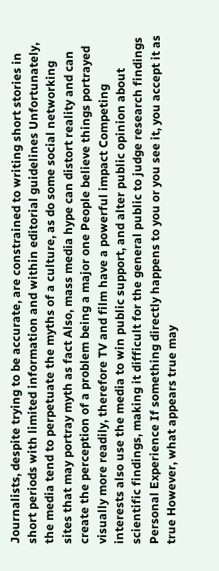Journalists, despite trying to be accurate, are constrained to writing short stories in short periods with limited information and within editorial guidelines Unfortunately, the media tend to perpetuate the myths of a culture, as do some social networking sites that may portray myth as fact Also, mass media hype can distort reality and can create the perception of a problem being a major one People believe things portrayed visually more readily, therefore TV and film have a powerful impact Competing interests also use the media to win public support, and alter public opinion about scientific findings, making it difficult for the general public to judge research findings Personal Experience If something directly happens to you or you see it, you accept it as true However, what appears true may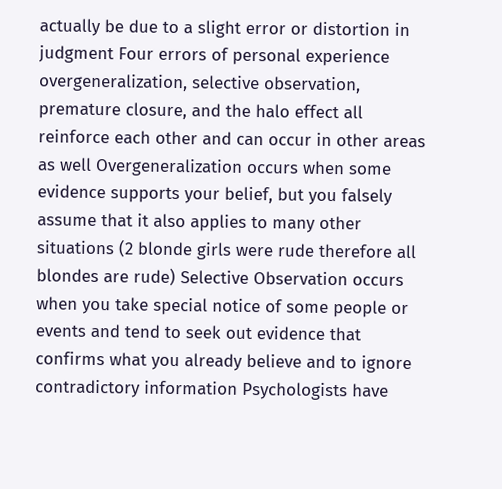actually be due to a slight error or distortion in judgment Four errors of personal experience overgeneralization, selective observation, premature closure, and the halo effect all reinforce each other and can occur in other areas as well Overgeneralization occurs when some evidence supports your belief, but you falsely assume that it also applies to many other situations (2 blonde girls were rude therefore all blondes are rude) Selective Observation occurs when you take special notice of some people or events and tend to seek out evidence that confirms what you already believe and to ignore contradictory information Psychologists have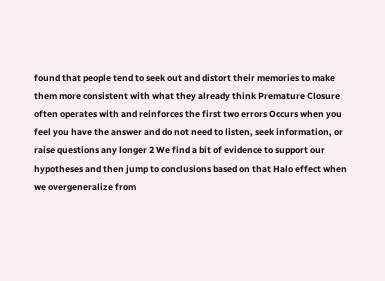found that people tend to seek out and distort their memories to make them more consistent with what they already think Premature Closure often operates with and reinforces the first two errors Occurs when you feel you have the answer and do not need to listen, seek information, or raise questions any longer 2 We find a bit of evidence to support our hypotheses and then jump to conclusions based on that Halo effect when we overgeneralize from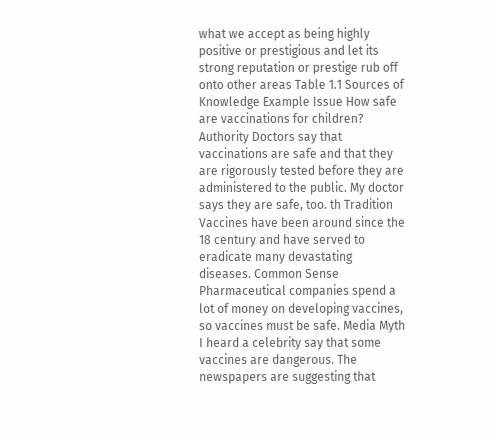what we accept as being highly positive or prestigious and let its strong reputation or prestige rub off onto other areas Table 1.1 Sources of Knowledge Example Issue How safe are vaccinations for children? Authority Doctors say that vaccinations are safe and that they are rigorously tested before they are administered to the public. My doctor says they are safe, too. th Tradition Vaccines have been around since the 18 century and have served to eradicate many devastating diseases. Common Sense Pharmaceutical companies spend a lot of money on developing vaccines, so vaccines must be safe. Media Myth I heard a celebrity say that some vaccines are dangerous. The newspapers are suggesting that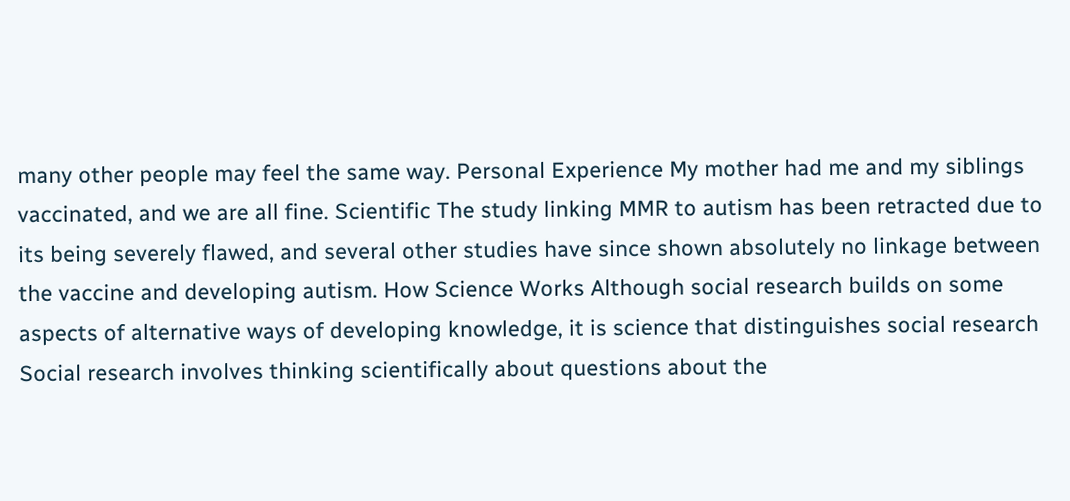many other people may feel the same way. Personal Experience My mother had me and my siblings vaccinated, and we are all fine. Scientific The study linking MMR to autism has been retracted due to its being severely flawed, and several other studies have since shown absolutely no linkage between the vaccine and developing autism. How Science Works Although social research builds on some aspects of alternative ways of developing knowledge, it is science that distinguishes social research Social research involves thinking scientifically about questions about the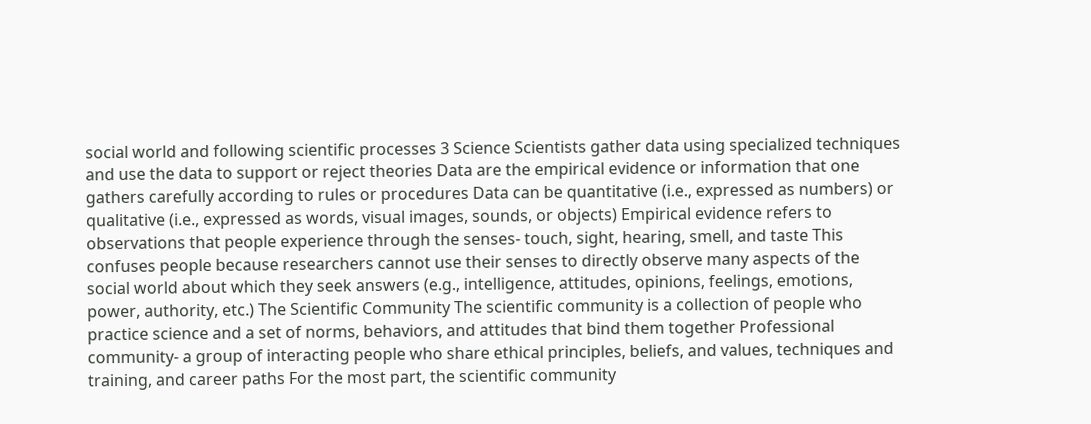social world and following scientific processes 3 Science Scientists gather data using specialized techniques and use the data to support or reject theories Data are the empirical evidence or information that one gathers carefully according to rules or procedures Data can be quantitative (i.e., expressed as numbers) or qualitative (i.e., expressed as words, visual images, sounds, or objects) Empirical evidence refers to observations that people experience through the senses- touch, sight, hearing, smell, and taste This confuses people because researchers cannot use their senses to directly observe many aspects of the social world about which they seek answers (e.g., intelligence, attitudes, opinions, feelings, emotions, power, authority, etc.) The Scientific Community The scientific community is a collection of people who practice science and a set of norms, behaviors, and attitudes that bind them together Professional community- a group of interacting people who share ethical principles, beliefs, and values, techniques and training, and career paths For the most part, the scientific community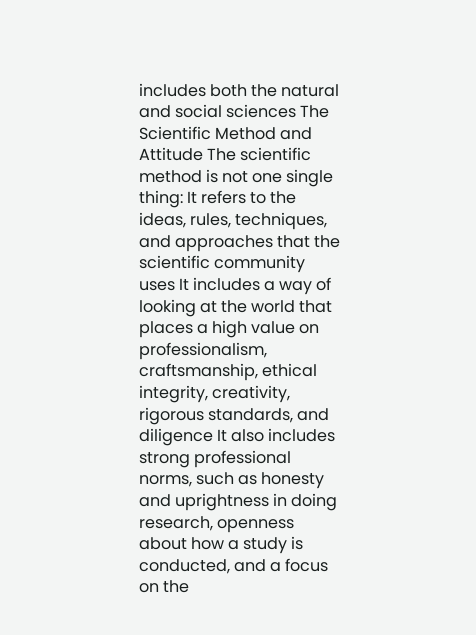includes both the natural and social sciences The Scientific Method and Attitude The scientific method is not one single thing: It refers to the ideas, rules, techniques, and approaches that the scientific community uses It includes a way of looking at the world that places a high value on professionalism, craftsmanship, ethical integrity, creativity, rigorous standards, and diligence It also includes strong professional norms, such as honesty and uprightness in doing research, openness about how a study is conducted, and a focus on the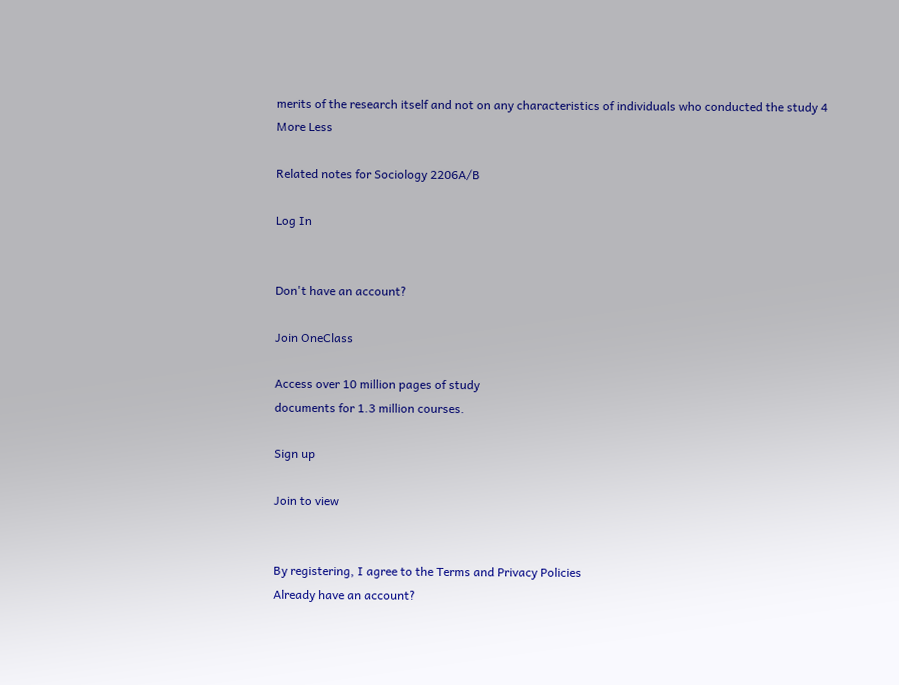merits of the research itself and not on any characteristics of individuals who conducted the study 4
More Less

Related notes for Sociology 2206A/B

Log In


Don't have an account?

Join OneClass

Access over 10 million pages of study
documents for 1.3 million courses.

Sign up

Join to view


By registering, I agree to the Terms and Privacy Policies
Already have an account?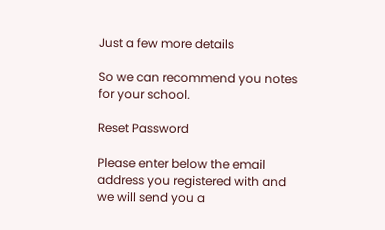Just a few more details

So we can recommend you notes for your school.

Reset Password

Please enter below the email address you registered with and we will send you a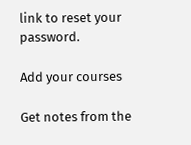link to reset your password.

Add your courses

Get notes from the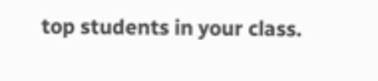top students in your class.